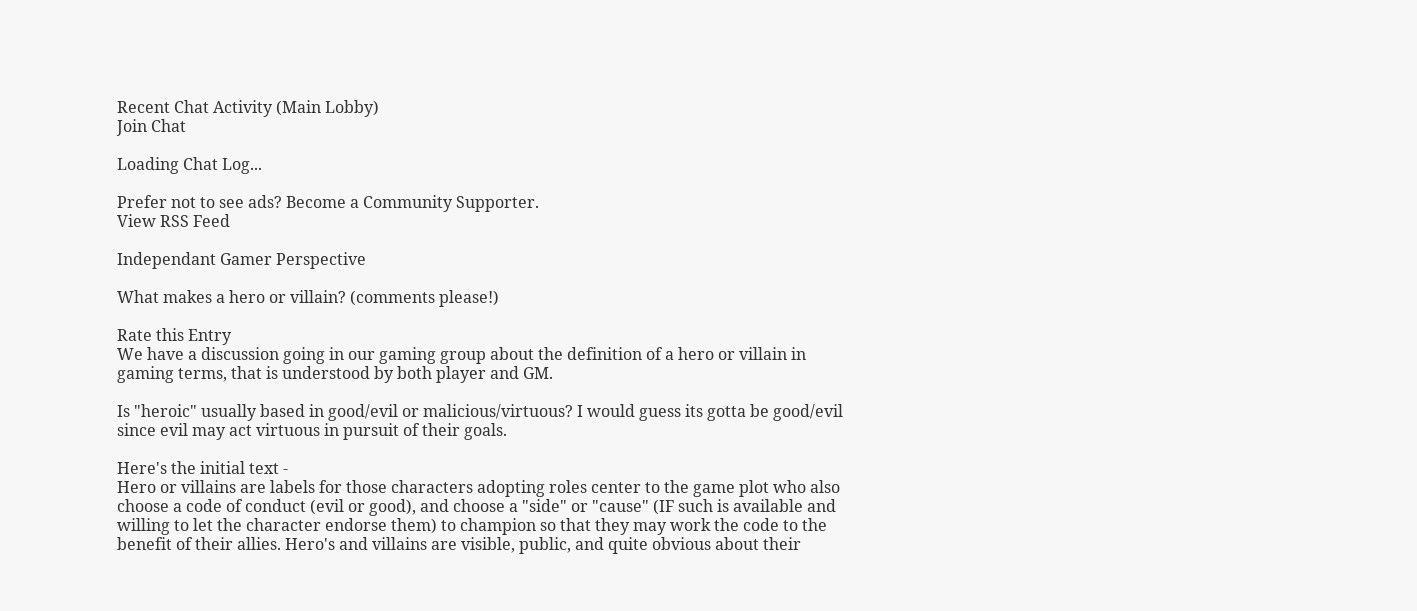Recent Chat Activity (Main Lobby)
Join Chat

Loading Chat Log...

Prefer not to see ads? Become a Community Supporter.
View RSS Feed

Independant Gamer Perspective

What makes a hero or villain? (comments please!)

Rate this Entry
We have a discussion going in our gaming group about the definition of a hero or villain in gaming terms, that is understood by both player and GM.

Is "heroic" usually based in good/evil or malicious/virtuous? I would guess its gotta be good/evil since evil may act virtuous in pursuit of their goals.

Here's the initial text -
Hero or villains are labels for those characters adopting roles center to the game plot who also choose a code of conduct (evil or good), and choose a "side" or "cause" (IF such is available and willing to let the character endorse them) to champion so that they may work the code to the benefit of their allies. Hero's and villains are visible, public, and quite obvious about their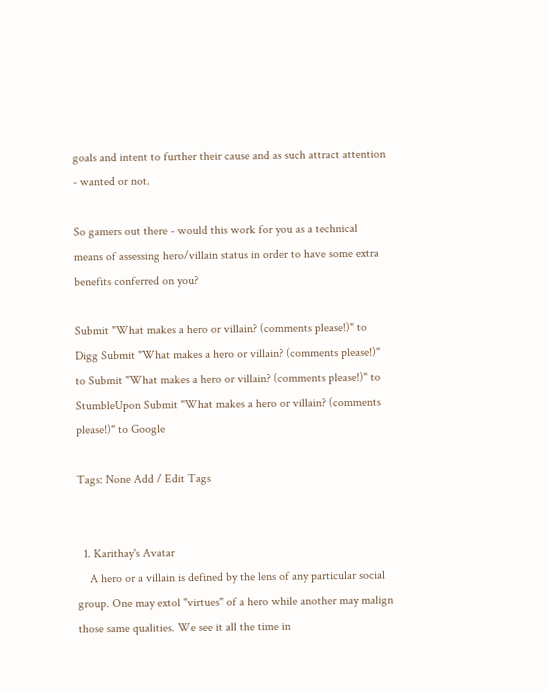goals and intent to further their cause and as such attract attention - wanted or not.

So gamers out there - would this work for you as a technical means of assessing hero/villain status in order to have some extra benefits conferred on you?

Submit "What makes a hero or villain? (comments please!)" to Digg Submit "What makes a hero or villain? (comments please!)" to Submit "What makes a hero or villain? (comments please!)" to StumbleUpon Submit "What makes a hero or villain? (comments please!)" to Google

Tags: None Add / Edit Tags


  1. Karithay's Avatar
    A hero or a villain is defined by the lens of any particular social group. One may extol "virtues" of a hero while another may malign those same qualities. We see it all the time in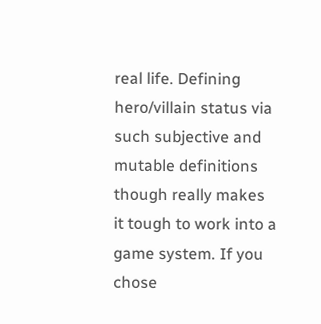real life. Defining hero/villain status via such subjective and mutable definitions though really makes it tough to work into a game system. If you chose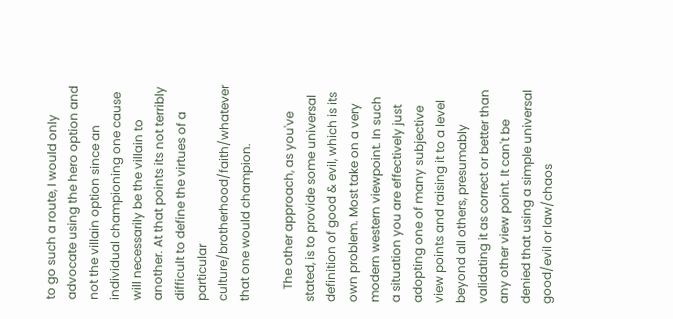to go such a route, I would only advocate using the hero option and not the villain option since an individual championing one cause will necessarily be the villain to another. At that points its not terribly difficult to define the virtues of a particular culture/brotherhood/faith/whatever that one would champion.

    The other approach, as you've stated, is to provide some universal definition of good & evil, which is its own problem. Most take on a very modern western viewpoint. In such a situation you are effectively just adopting one of many subjective view points and raising it to a level beyond all others, presumably validating it as correct or better than any other view point. It can't be denied that using a simple universal good/evil or law/chaos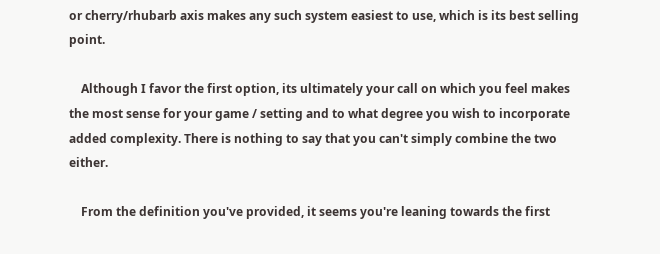or cherry/rhubarb axis makes any such system easiest to use, which is its best selling point.

    Although I favor the first option, its ultimately your call on which you feel makes the most sense for your game / setting and to what degree you wish to incorporate added complexity. There is nothing to say that you can't simply combine the two either.

    From the definition you've provided, it seems you're leaning towards the first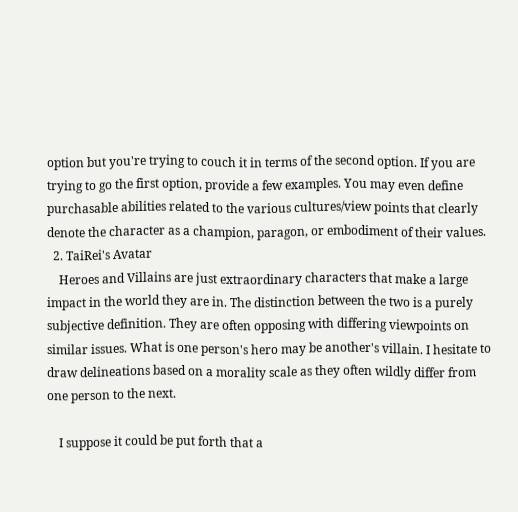option but you're trying to couch it in terms of the second option. If you are trying to go the first option, provide a few examples. You may even define purchasable abilities related to the various cultures/view points that clearly denote the character as a champion, paragon, or embodiment of their values.
  2. TaiRei's Avatar
    Heroes and Villains are just extraordinary characters that make a large impact in the world they are in. The distinction between the two is a purely subjective definition. They are often opposing with differing viewpoints on similar issues. What is one person's hero may be another's villain. I hesitate to draw delineations based on a morality scale as they often wildly differ from one person to the next.

    I suppose it could be put forth that a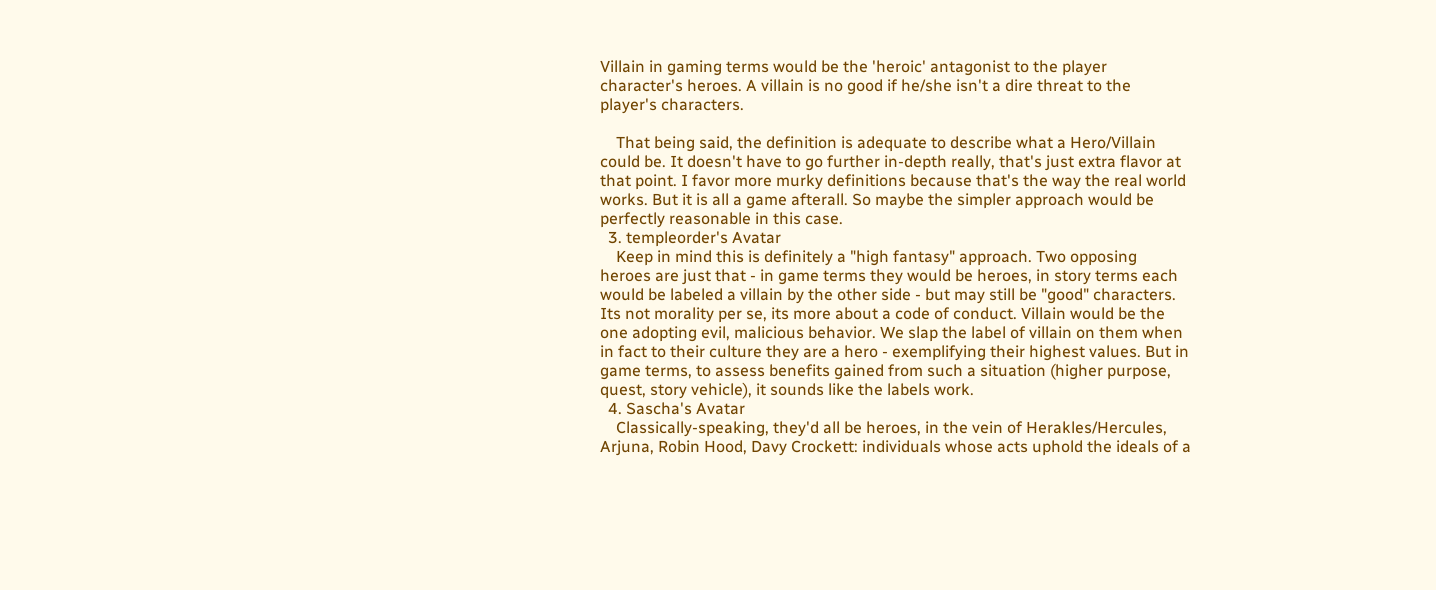Villain in gaming terms would be the 'heroic' antagonist to the player character's heroes. A villain is no good if he/she isn't a dire threat to the player's characters.

    That being said, the definition is adequate to describe what a Hero/Villain could be. It doesn't have to go further in-depth really, that's just extra flavor at that point. I favor more murky definitions because that's the way the real world works. But it is all a game afterall. So maybe the simpler approach would be perfectly reasonable in this case.
  3. templeorder's Avatar
    Keep in mind this is definitely a "high fantasy" approach. Two opposing heroes are just that - in game terms they would be heroes, in story terms each would be labeled a villain by the other side - but may still be "good" characters. Its not morality per se, its more about a code of conduct. Villain would be the one adopting evil, malicious behavior. We slap the label of villain on them when in fact to their culture they are a hero - exemplifying their highest values. But in game terms, to assess benefits gained from such a situation (higher purpose, quest, story vehicle), it sounds like the labels work.
  4. Sascha's Avatar
    Classically-speaking, they'd all be heroes, in the vein of Herakles/Hercules, Arjuna, Robin Hood, Davy Crockett: individuals whose acts uphold the ideals of a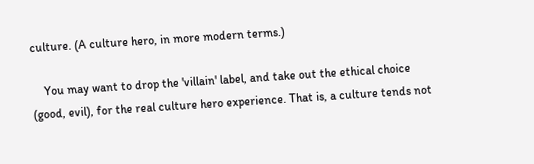culture. (A culture hero, in more modern terms.)

    You may want to drop the 'villain' label, and take out the ethical choice (good, evil), for the real culture hero experience. That is, a culture tends not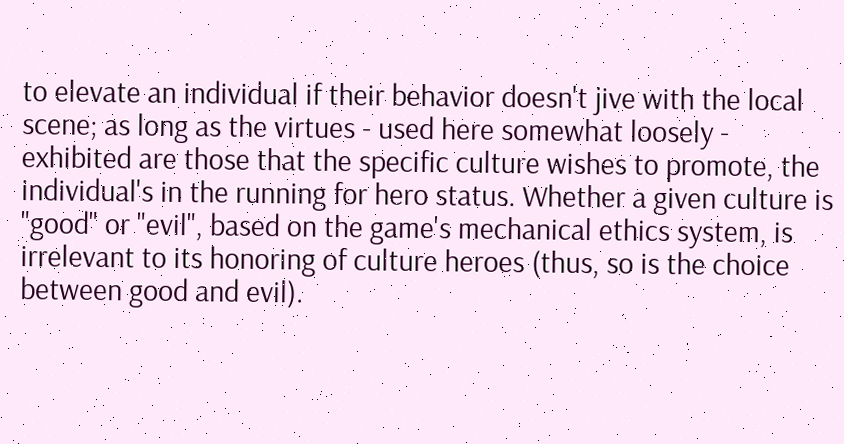to elevate an individual if their behavior doesn't jive with the local scene; as long as the virtues - used here somewhat loosely - exhibited are those that the specific culture wishes to promote, the individual's in the running for hero status. Whether a given culture is "good" or "evil", based on the game's mechanical ethics system, is irrelevant to its honoring of culture heroes (thus, so is the choice between good and evil).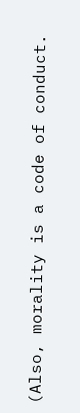(Also, morality is a code of conduct.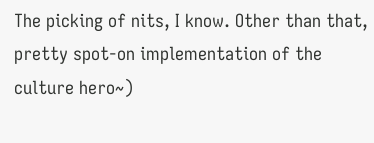The picking of nits, I know. Other than that, pretty spot-on implementation of the culture hero~)